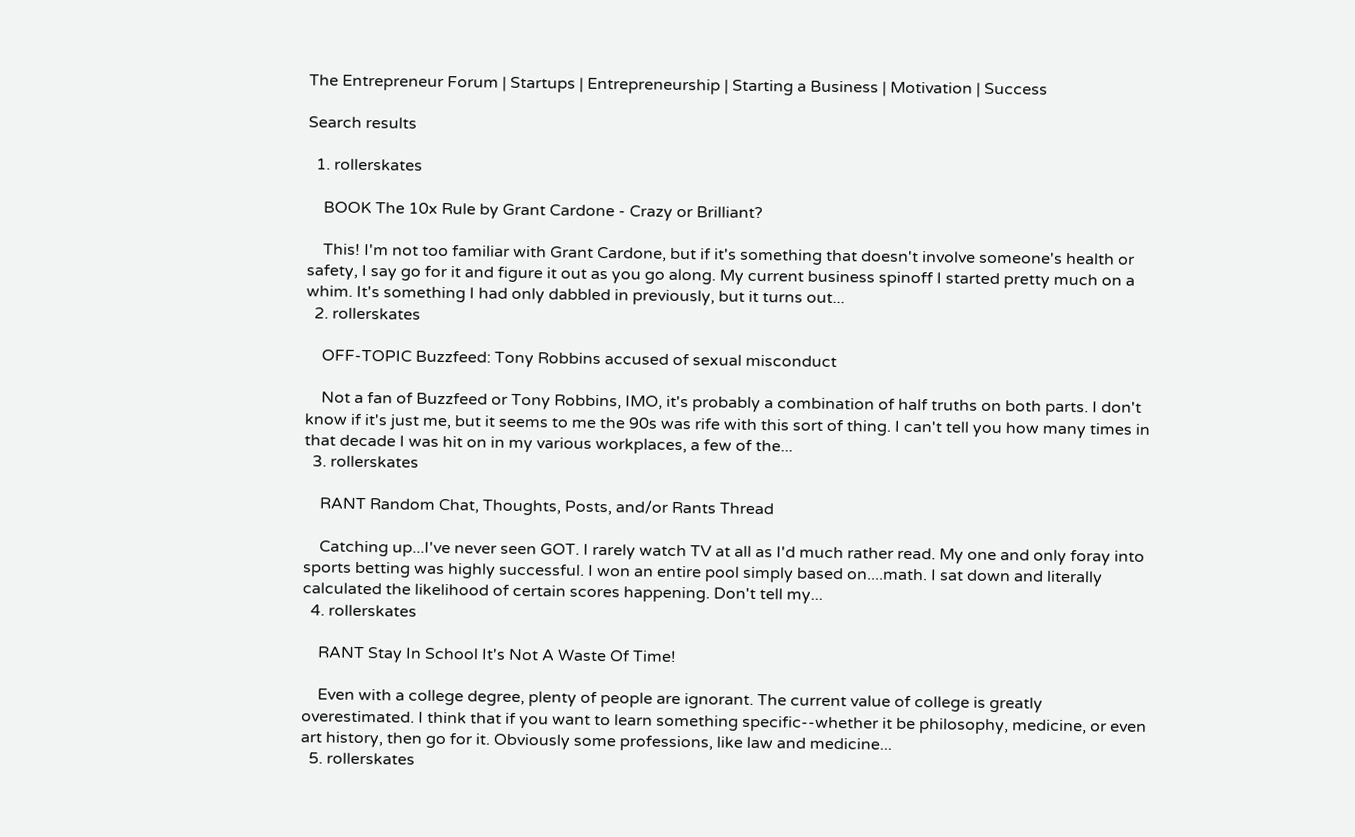The Entrepreneur Forum | Startups | Entrepreneurship | Starting a Business | Motivation | Success

Search results

  1. rollerskates

    BOOK The 10x Rule by Grant Cardone - Crazy or Brilliant?

    This! I'm not too familiar with Grant Cardone, but if it's something that doesn't involve someone's health or safety, I say go for it and figure it out as you go along. My current business spinoff I started pretty much on a whim. It's something I had only dabbled in previously, but it turns out...
  2. rollerskates

    OFF-TOPIC Buzzfeed: Tony Robbins accused of sexual misconduct

    Not a fan of Buzzfeed or Tony Robbins, IMO, it's probably a combination of half truths on both parts. I don't know if it's just me, but it seems to me the 90s was rife with this sort of thing. I can't tell you how many times in that decade I was hit on in my various workplaces, a few of the...
  3. rollerskates

    RANT Random Chat, Thoughts, Posts, and/or Rants Thread

    Catching up...I've never seen GOT. I rarely watch TV at all as I'd much rather read. My one and only foray into sports betting was highly successful. I won an entire pool simply based on....math. I sat down and literally calculated the likelihood of certain scores happening. Don't tell my...
  4. rollerskates

    RANT Stay In School It's Not A Waste Of Time!

    Even with a college degree, plenty of people are ignorant. The current value of college is greatly overestimated. I think that if you want to learn something specific--whether it be philosophy, medicine, or even art history, then go for it. Obviously some professions, like law and medicine...
  5. rollerskates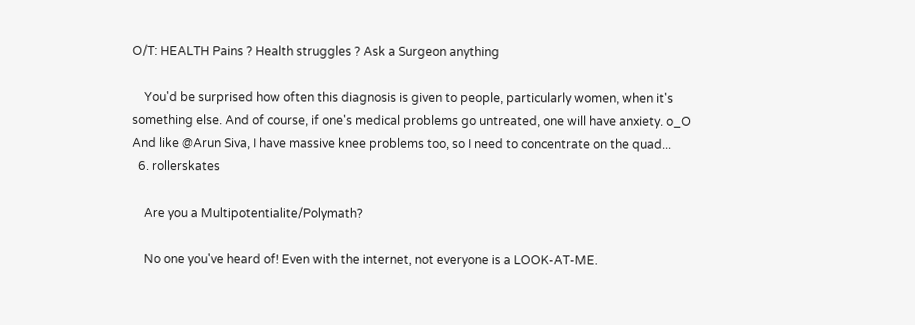O/T: HEALTH Pains ? Health struggles ? Ask a Surgeon anything

    You'd be surprised how often this diagnosis is given to people, particularly women, when it's something else. And of course, if one's medical problems go untreated, one will have anxiety. o_O And like @Arun Siva, I have massive knee problems too, so I need to concentrate on the quad...
  6. rollerskates

    Are you a Multipotentialite/Polymath?

    No one you've heard of! Even with the internet, not everyone is a LOOK-AT-ME.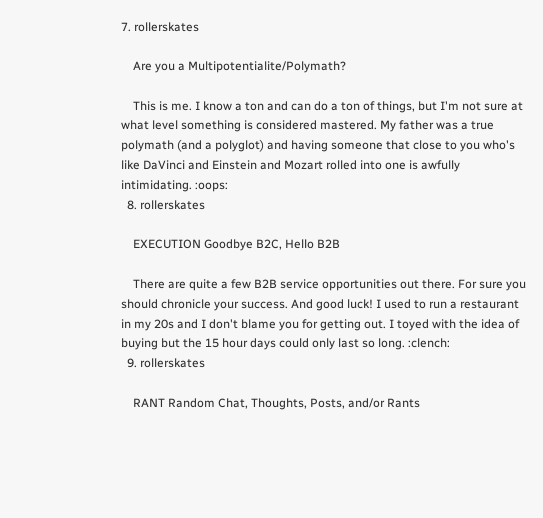7. rollerskates

    Are you a Multipotentialite/Polymath?

    This is me. I know a ton and can do a ton of things, but I'm not sure at what level something is considered mastered. My father was a true polymath (and a polyglot) and having someone that close to you who's like DaVinci and Einstein and Mozart rolled into one is awfully intimidating. :oops:
  8. rollerskates

    EXECUTION Goodbye B2C, Hello B2B

    There are quite a few B2B service opportunities out there. For sure you should chronicle your success. And good luck! I used to run a restaurant in my 20s and I don't blame you for getting out. I toyed with the idea of buying but the 15 hour days could only last so long. :clench:
  9. rollerskates

    RANT Random Chat, Thoughts, Posts, and/or Rants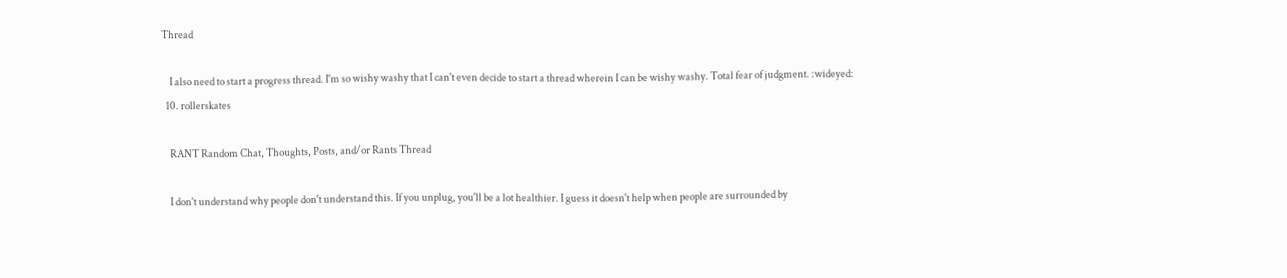Thread

    I also need to start a progress thread. I'm so wishy washy that I can't even decide to start a thread wherein I can be wishy washy. Total fear of judgment. :wideyed:
  10. rollerskates

    RANT Random Chat, Thoughts, Posts, and/or Rants Thread

    I don't understand why people don't understand this. If you unplug, you'll be a lot healthier. I guess it doesn't help when people are surrounded by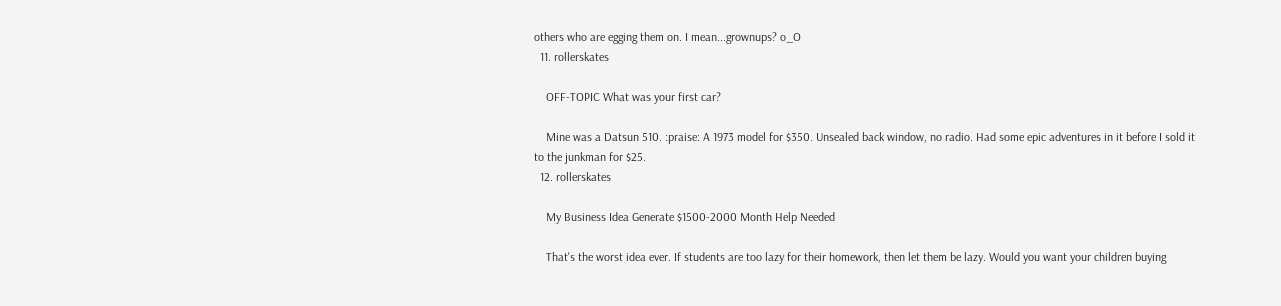others who are egging them on. I mean...grownups? o_O
  11. rollerskates

    OFF-TOPIC What was your first car?

    Mine was a Datsun 510. :praise: A 1973 model for $350. Unsealed back window, no radio. Had some epic adventures in it before I sold it to the junkman for $25.
  12. rollerskates

    My Business Idea Generate $1500-2000 Month Help Needed

    That's the worst idea ever. If students are too lazy for their homework, then let them be lazy. Would you want your children buying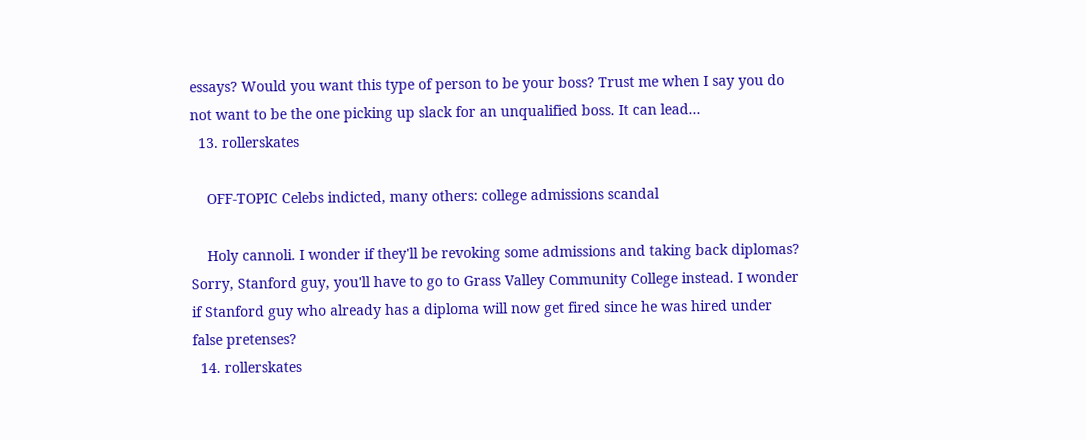essays? Would you want this type of person to be your boss? Trust me when I say you do not want to be the one picking up slack for an unqualified boss. It can lead...
  13. rollerskates

    OFF-TOPIC Celebs indicted, many others: college admissions scandal

    Holy cannoli. I wonder if they'll be revoking some admissions and taking back diplomas? Sorry, Stanford guy, you'll have to go to Grass Valley Community College instead. I wonder if Stanford guy who already has a diploma will now get fired since he was hired under false pretenses?
  14. rollerskates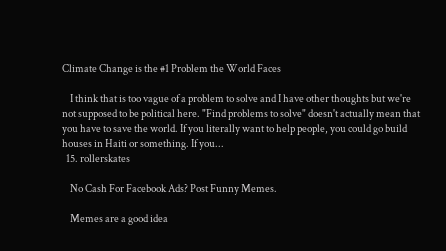Climate Change is the #1 Problem the World Faces

    I think that is too vague of a problem to solve and I have other thoughts but we're not supposed to be political here. "Find problems to solve" doesn't actually mean that you have to save the world. If you literally want to help people, you could go build houses in Haiti or something. If you...
  15. rollerskates

    No Cash For Facebook Ads? Post Funny Memes.

    Memes are a good idea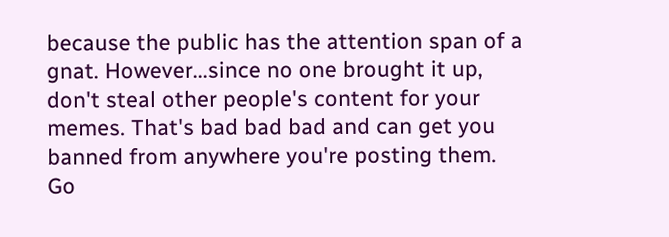because the public has the attention span of a gnat. However...since no one brought it up, don't steal other people's content for your memes. That's bad bad bad and can get you banned from anywhere you're posting them. Go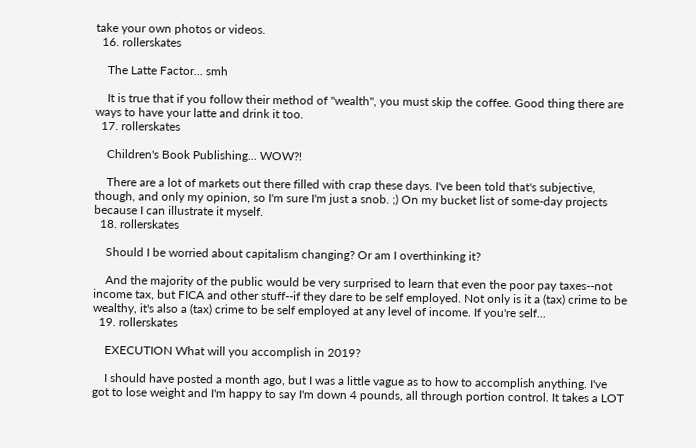take your own photos or videos.
  16. rollerskates

    The Latte Factor... smh

    It is true that if you follow their method of "wealth", you must skip the coffee. Good thing there are ways to have your latte and drink it too.
  17. rollerskates

    Children's Book Publishing... WOW?!

    There are a lot of markets out there filled with crap these days. I've been told that's subjective, though, and only my opinion, so I'm sure I'm just a snob. ;) On my bucket list of some-day projects because I can illustrate it myself.
  18. rollerskates

    Should I be worried about capitalism changing? Or am I overthinking it?

    And the majority of the public would be very surprised to learn that even the poor pay taxes--not income tax, but FICA and other stuff--if they dare to be self employed. Not only is it a (tax) crime to be wealthy, it's also a (tax) crime to be self employed at any level of income. If you're self...
  19. rollerskates

    EXECUTION What will you accomplish in 2019?

    I should have posted a month ago, but I was a little vague as to how to accomplish anything. I've got to lose weight and I'm happy to say I'm down 4 pounds, all through portion control. It takes a LOT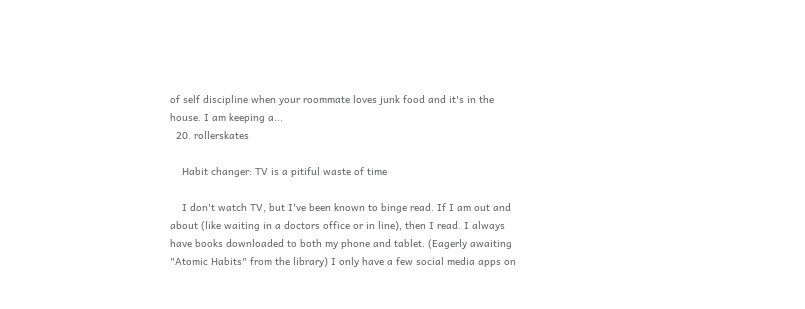of self discipline when your roommate loves junk food and it's in the house. I am keeping a...
  20. rollerskates

    Habit changer: TV is a pitiful waste of time

    I don't watch TV, but I've been known to binge read. If I am out and about (like waiting in a doctors office or in line), then I read. I always have books downloaded to both my phone and tablet. (Eagerly awaiting "Atomic Habits" from the library) I only have a few social media apps on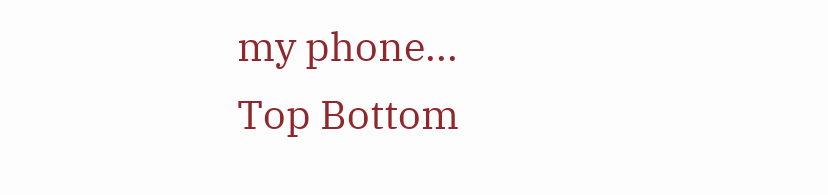my phone...
Top Bottom